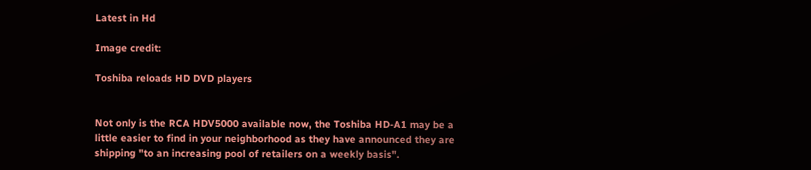Latest in Hd

Image credit:

Toshiba reloads HD DVD players


Not only is the RCA HDV5000 available now, the Toshiba HD-A1 may be a little easier to find in your neighborhood as they have announced they are shipping "to an increasing pool of retailers on a weekly basis".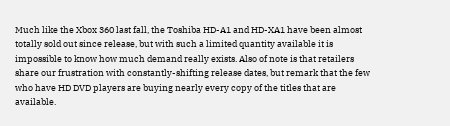Much like the Xbox 360 last fall, the Toshiba HD-A1 and HD-XA1 have been almost totally sold out since release, but with such a limited quantity available it is impossible to know how much demand really exists. Also of note is that retailers share our frustration with constantly-shifting release dates, but remark that the few who have HD DVD players are buying nearly every copy of the titles that are available.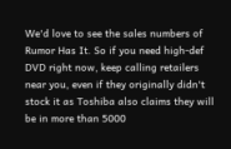We'd love to see the sales numbers of Rumor Has It. So if you need high-def DVD right now, keep calling retailers near you, even if they originally didn't stock it as Toshiba also claims they will be in more than 5000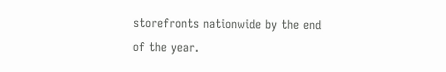storefronts nationwide by the end of the year.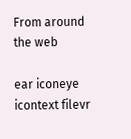From around the web

ear iconeye icontext filevr